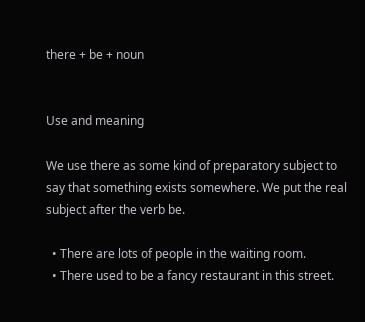there + be + noun


Use and meaning

We use there as some kind of preparatory subject to say that something exists somewhere. We put the real subject after the verb be.

  • There are lots of people in the waiting room.
  • There used to be a fancy restaurant in this street.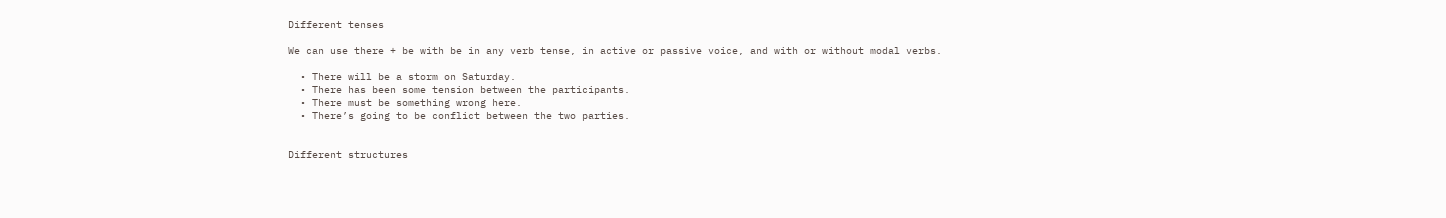Different tenses

We can use there + be with be in any verb tense, in active or passive voice, and with or without modal verbs.

  • There will be a storm on Saturday.
  • There has been some tension between the participants.
  • There must be something wrong here.
  • There’s going to be conflict between the two parties.


Different structures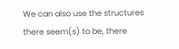We can also use the structures there seem(s) to be, there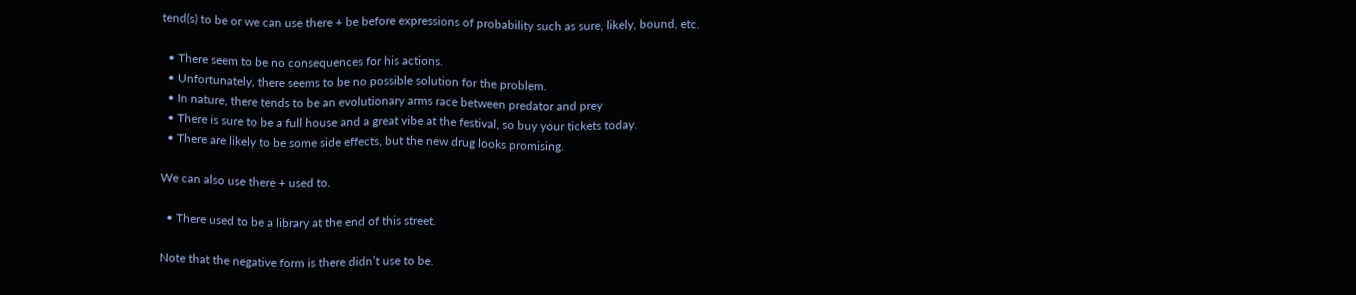tend(s) to be or we can use there + be before expressions of probability such as sure, likely, bound, etc.

  • There seem to be no consequences for his actions.
  • Unfortunately, there seems to be no possible solution for the problem.
  • In nature, there tends to be an evolutionary arms race between predator and prey
  • There is sure to be a full house and a great vibe at the festival, so buy your tickets today.
  • There are likely to be some side effects, but the new drug looks promising.

We can also use there + used to.

  • There used to be a library at the end of this street.

Note that the negative form is there didn’t use to be.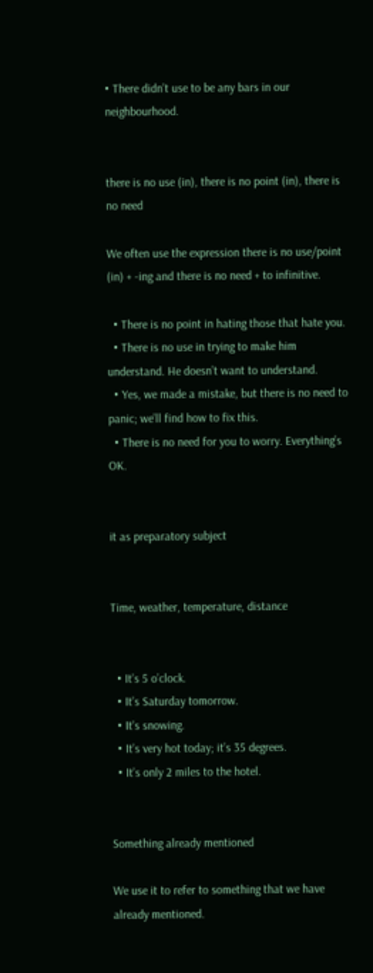• There didn’t use to be any bars in our neighbourhood.


there is no use (in), there is no point (in), there is no need

We often use the expression there is no use/point (in) + -ing and there is no need + to infinitive.

  • There is no point in hating those that hate you.
  • There is no use in trying to make him understand. He doesn’t want to understand.
  • Yes, we made a mistake, but there is no need to panic; we’ll find how to fix this.
  • There is no need for you to worry. Everything’s OK.


it as preparatory subject


Time, weather, temperature, distance


  • It’s 5 o’clock.
  • It’s Saturday tomorrow.
  • It’s snowing.
  • It’s very hot today; it’s 35 degrees.
  • It’s only 2 miles to the hotel.


Something already mentioned

We use it to refer to something that we have already mentioned.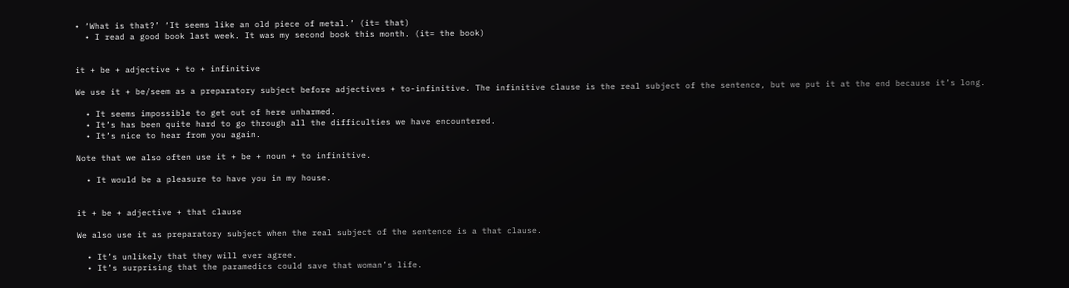• ‘What is that?’ ‘It seems like an old piece of metal.’ (it= that)
  • I read a good book last week. It was my second book this month. (it= the book)


it + be + adjective + to + infinitive

We use it + be/seem as a preparatory subject before adjectives + to-infinitive. The infinitive clause is the real subject of the sentence, but we put it at the end because it’s long.

  • It seems impossible to get out of here unharmed.
  • It’s has been quite hard to go through all the difficulties we have encountered.
  • It’s nice to hear from you again.

Note that we also often use it + be + noun + to infinitive.

  • It would be a pleasure to have you in my house.


it + be + adjective + that clause

We also use it as preparatory subject when the real subject of the sentence is a that clause.

  • It’s unlikely that they will ever agree.
  • It’s surprising that the paramedics could save that woman’s life.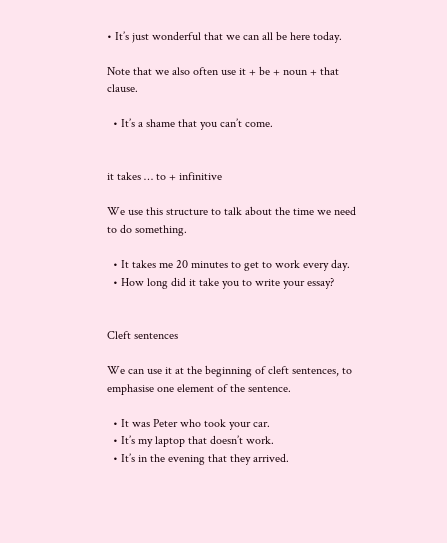• It’s just wonderful that we can all be here today.

Note that we also often use it + be + noun + that clause.

  • It’s a shame that you can’t come.


it takes … to + infinitive

We use this structure to talk about the time we need to do something.

  • It takes me 20 minutes to get to work every day.
  • How long did it take you to write your essay?


Cleft sentences

We can use it at the beginning of cleft sentences, to emphasise one element of the sentence.

  • It was Peter who took your car.
  • It’s my laptop that doesn’t work.
  • It’s in the evening that they arrived.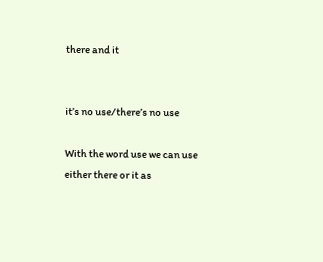there and it


it’s no use/there’s no use

With the word use we can use either there or it as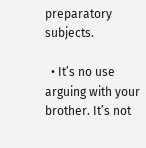preparatory subjects.

  • It’s no use arguing with your brother. It’s not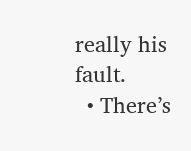really his fault.
  • There’s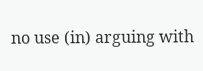no use (in) arguing with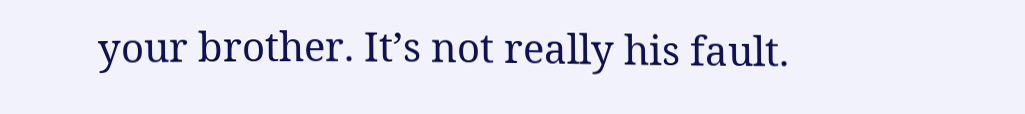your brother. It’s not really his fault.